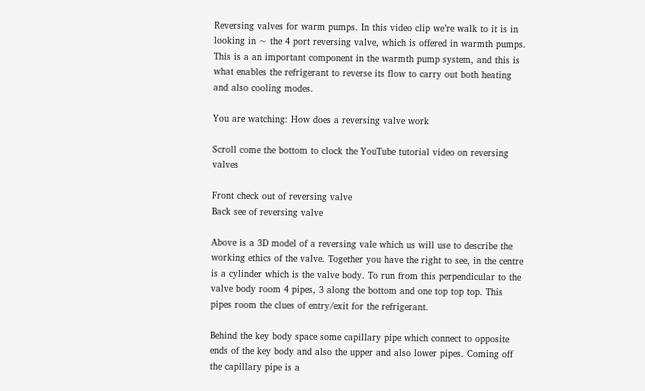Reversing valves for warm pumps. In this video clip we’re walk to it is in looking in ~ the 4 port reversing valve, which is offered in warmth pumps. This is a an important component in the warmth pump system, and this is what enables the refrigerant to reverse its flow to carry out both heating and also cooling modes.

You are watching: How does a reversing valve work

Scroll come the bottom to clock the YouTube tutorial video on reversing valves

Front check out of reversing valve
Back see of reversing valve

Above is a 3D model of a reversing vale which us will use to describe the working ethics of the valve. Together you have the right to see, in the centre is a cylinder which is the valve body. To run from this perpendicular to the valve body room 4 pipes, 3 along the bottom and one top top top. This pipes room the clues of entry/exit for the refrigerant.

Behind the key body space some capillary pipe which connect to opposite ends of the key body and also the upper and also lower pipes. Coming off the capillary pipe is a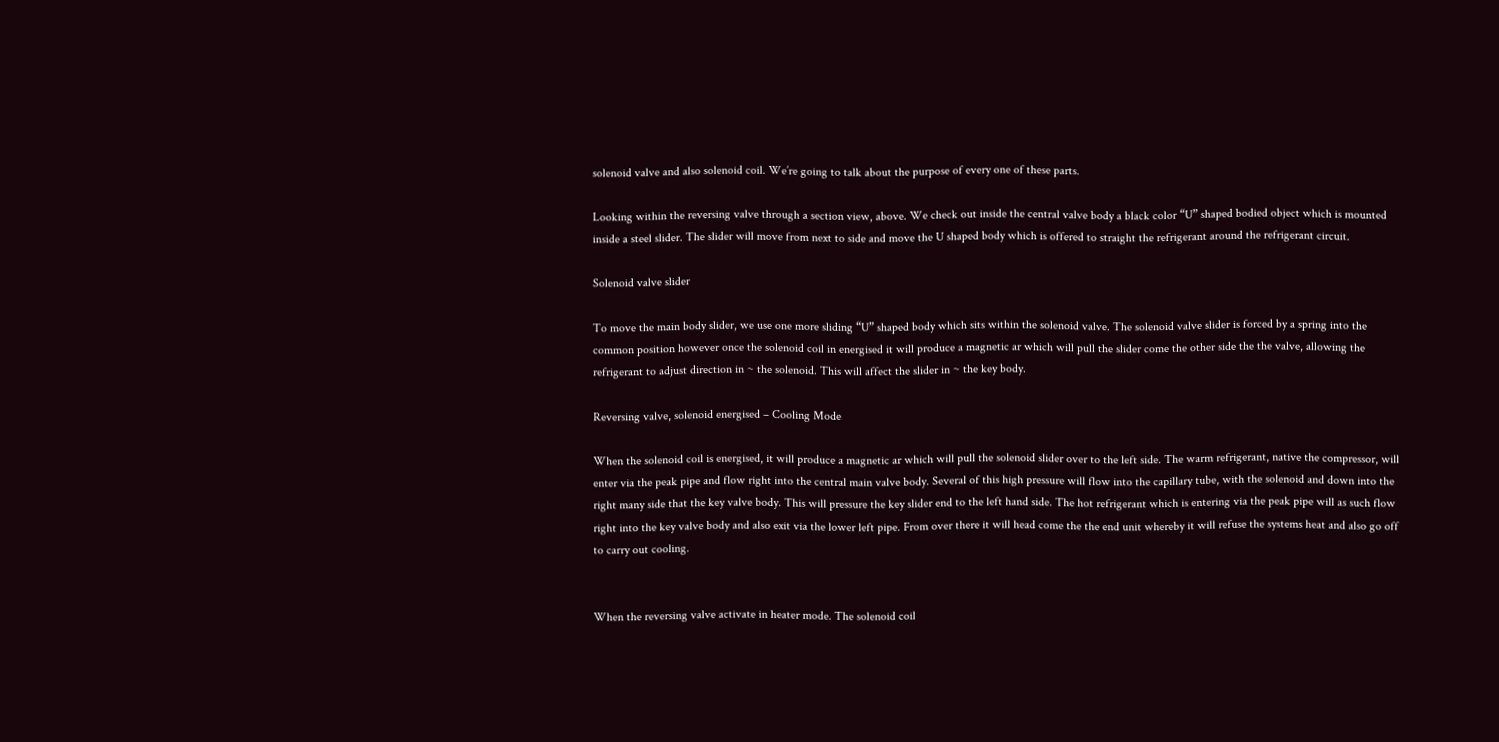solenoid valve and also solenoid coil. We’re going to talk about the purpose of every one of these parts.

Looking within the reversing valve through a section view, above. We check out inside the central valve body a black color “U” shaped bodied object which is mounted inside a steel slider. The slider will move from next to side and move the U shaped body which is offered to straight the refrigerant around the refrigerant circuit.

Solenoid valve slider

To move the main body slider, we use one more sliding “U” shaped body which sits within the solenoid valve. The solenoid valve slider is forced by a spring into the common position however once the solenoid coil in energised it will produce a magnetic ar which will pull the slider come the other side the the valve, allowing the refrigerant to adjust direction in ~ the solenoid. This will affect the slider in ~ the key body.

Reversing valve, solenoid energised – Cooling Mode

When the solenoid coil is energised, it will produce a magnetic ar which will pull the solenoid slider over to the left side. The warm refrigerant, native the compressor, will enter via the peak pipe and flow right into the central main valve body. Several of this high pressure will flow into the capillary tube, with the solenoid and down into the right many side that the key valve body. This will pressure the key slider end to the left hand side. The hot refrigerant which is entering via the peak pipe will as such flow right into the key valve body and also exit via the lower left pipe. From over there it will head come the the end unit whereby it will refuse the systems heat and also go off to carry out cooling.


When the reversing valve activate in heater mode. The solenoid coil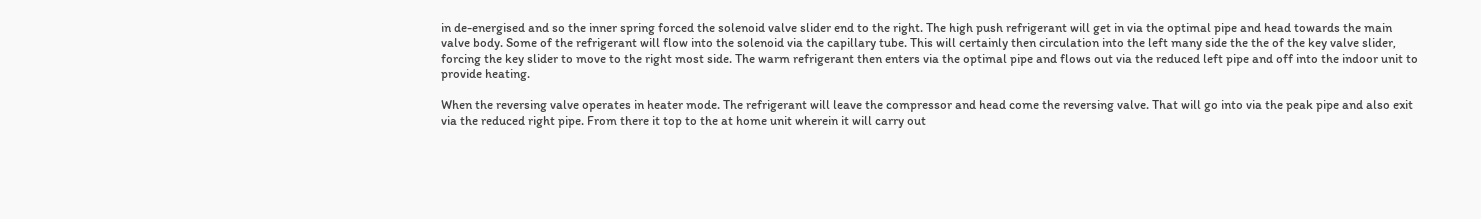in de-energised and so the inner spring forced the solenoid valve slider end to the right. The high push refrigerant will get in via the optimal pipe and head towards the main valve body. Some of the refrigerant will flow into the solenoid via the capillary tube. This will certainly then circulation into the left many side the the of the key valve slider, forcing the key slider to move to the right most side. The warm refrigerant then enters via the optimal pipe and flows out via the reduced left pipe and off into the indoor unit to provide heating.

When the reversing valve operates in heater mode. The refrigerant will leave the compressor and head come the reversing valve. That will go into via the peak pipe and also exit via the reduced right pipe. From there it top to the at home unit wherein it will carry out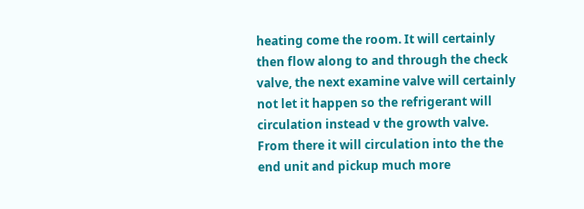heating come the room. It will certainly then flow along to and through the check valve, the next examine valve will certainly not let it happen so the refrigerant will circulation instead v the growth valve. From there it will circulation into the the end unit and pickup much more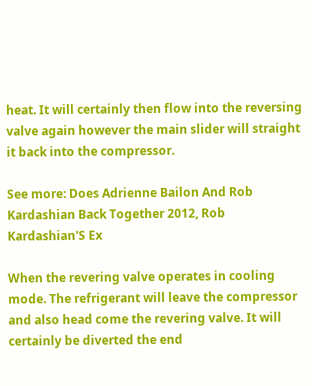heat. It will certainly then flow into the reversing valve again however the main slider will straight it back into the compressor.

See more: Does Adrienne Bailon And Rob Kardashian Back Together 2012, Rob Kardashian'S Ex

When the revering valve operates in cooling mode. The refrigerant will leave the compressor and also head come the revering valve. It will certainly be diverted the end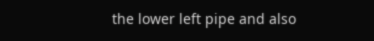the lower left pipe and also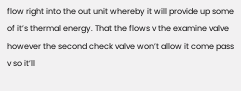flow right into the out unit whereby it will provide up some of it’s thermal energy. That the flows v the examine valve however the second check valve won’t allow it come pass v so it’ll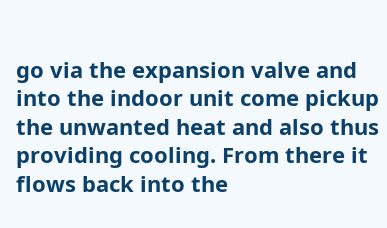go via the expansion valve and into the indoor unit come pickup the unwanted heat and also thus providing cooling. From there it flows back into the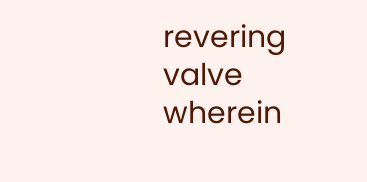revering valve wherein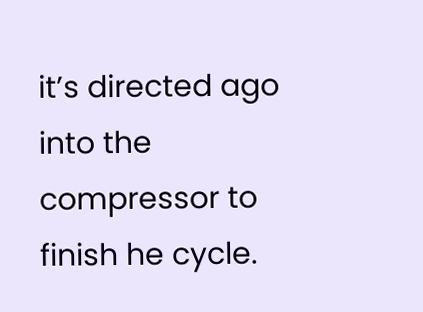it’s directed ago into the compressor to finish he cycle.